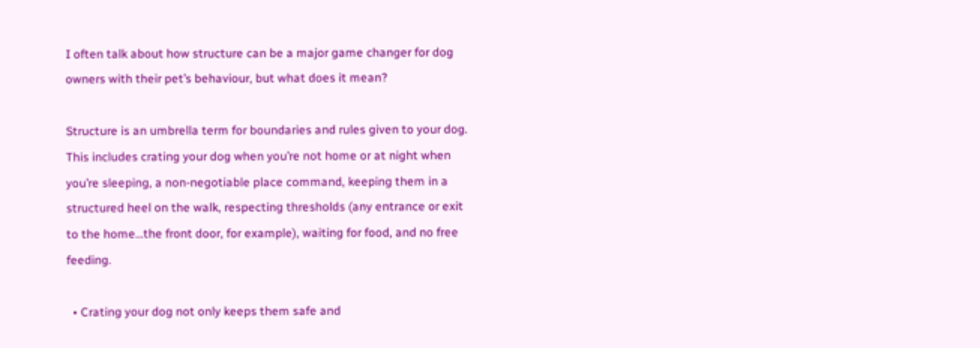I often talk about how structure can be a major game changer for dog owners with their pet’s behaviour, but what does it mean?

Structure is an umbrella term for boundaries and rules given to your dog.  This includes crating your dog when you’re not home or at night when you’re sleeping, a non-negotiable place command, keeping them in a structured heel on the walk, respecting thresholds (any entrance or exit to the home…the front door, for example), waiting for food, and no free feeding.

  • Crating your dog not only keeps them safe and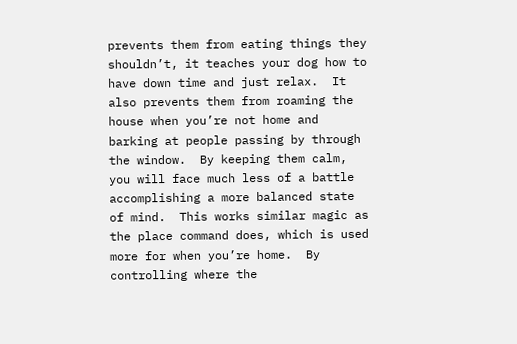prevents them from eating things they shouldn’t, it teaches your dog how to have down time and just relax.  It also prevents them from roaming the house when you’re not home and barking at people passing by through the window.  By keeping them calm, you will face much less of a battle accomplishing a more balanced state of mind.  This works similar magic as the place command does, which is used more for when you’re home.  By controlling where the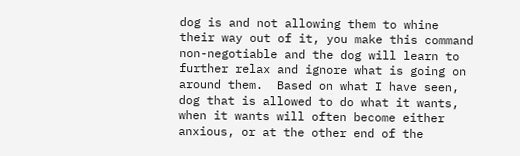dog is and not allowing them to whine their way out of it, you make this command non-negotiable and the dog will learn to further relax and ignore what is going on around them.  Based on what I have seen, dog that is allowed to do what it wants, when it wants will often become either anxious, or at the other end of the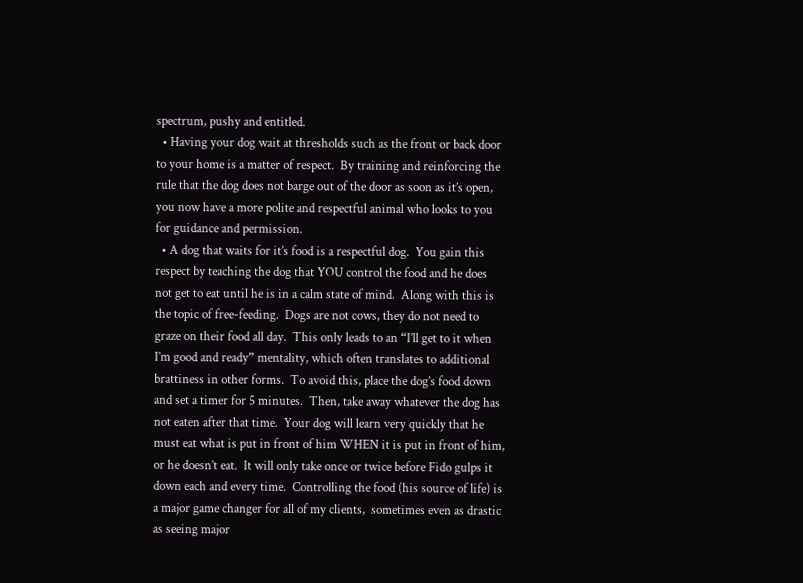spectrum, pushy and entitled.
  • Having your dog wait at thresholds such as the front or back door to your home is a matter of respect.  By training and reinforcing the rule that the dog does not barge out of the door as soon as it’s open, you now have a more polite and respectful animal who looks to you for guidance and permission.
  • A dog that waits for it’s food is a respectful dog.  You gain this respect by teaching the dog that YOU control the food and he does not get to eat until he is in a calm state of mind.  Along with this is the topic of free-feeding.  Dogs are not cows, they do not need to graze on their food all day.  This only leads to an “I’ll get to it when I’m good and ready” mentality, which often translates to additional brattiness in other forms.  To avoid this, place the dog’s food down and set a timer for 5 minutes.  Then, take away whatever the dog has not eaten after that time.  Your dog will learn very quickly that he must eat what is put in front of him WHEN it is put in front of him, or he doesn’t eat.  It will only take once or twice before Fido gulps it down each and every time.  Controlling the food (his source of life) is a major game changer for all of my clients,  sometimes even as drastic as seeing major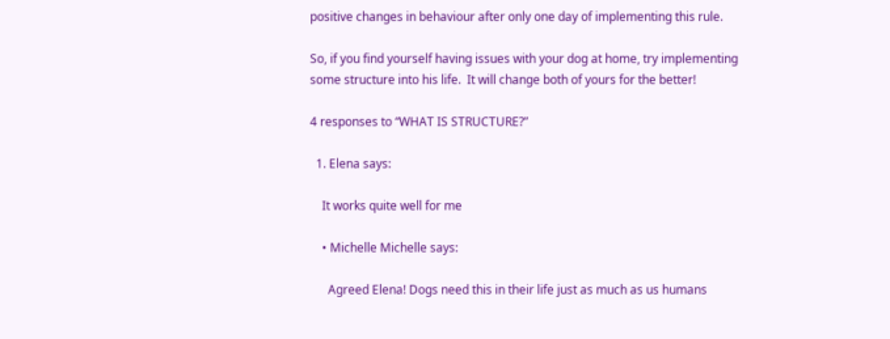positive changes in behaviour after only one day of implementing this rule.

So, if you find yourself having issues with your dog at home, try implementing some structure into his life.  It will change both of yours for the better!

4 responses to “WHAT IS STRUCTURE?”

  1. Elena says:

    It works quite well for me

    • Michelle Michelle says:

      Agreed Elena! Dogs need this in their life just as much as us humans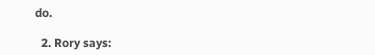do.

  2. Rory says: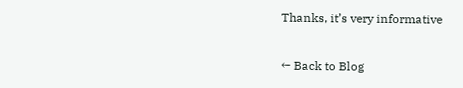Thanks, it’s very informative

← Back to Blog